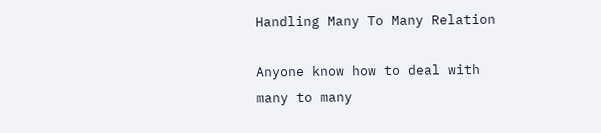Handling Many To Many Relation

Anyone know how to deal with many to many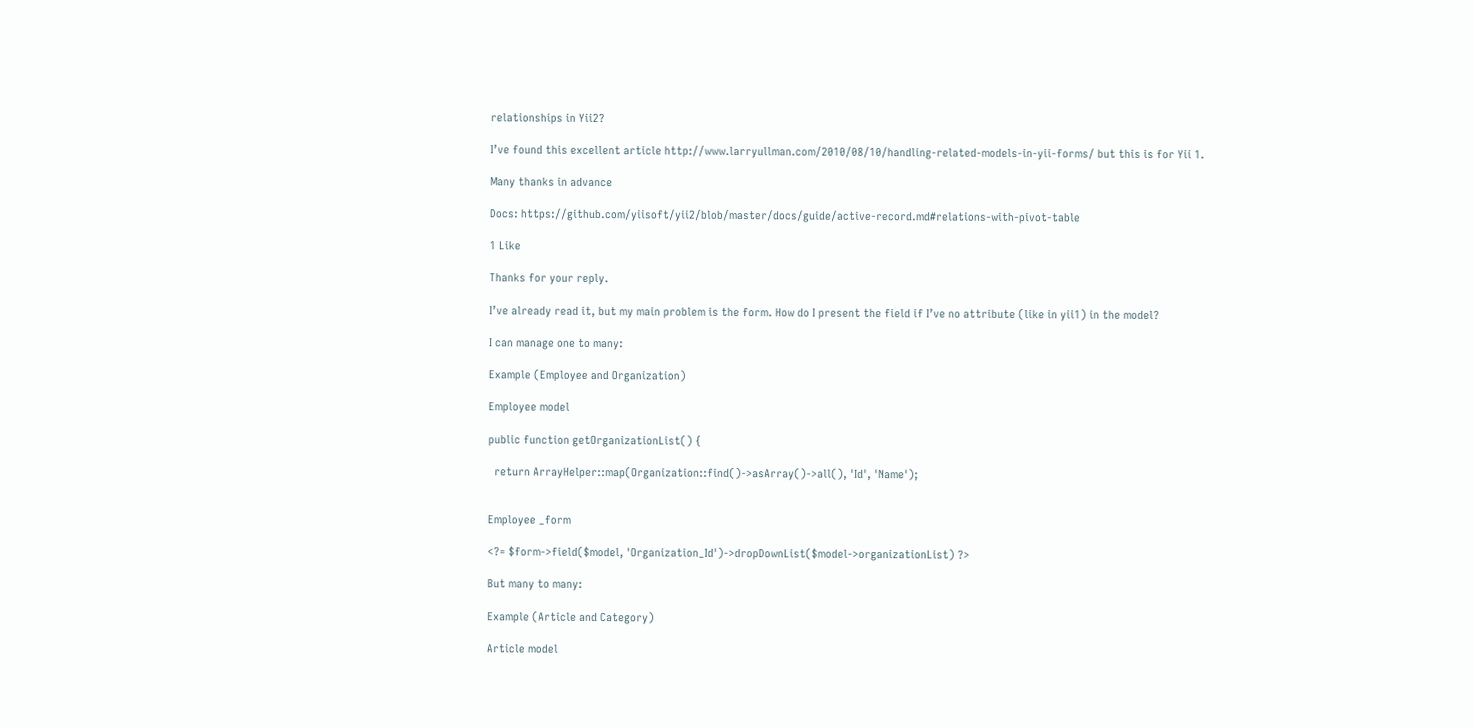relationships in Yii2?

I’ve found this excellent article http://www.larryullman.com/2010/08/10/handling-related-models-in-yii-forms/ but this is for Yii 1.

Many thanks in advance

Docs: https://github.com/yiisoft/yii2/blob/master/docs/guide/active-record.md#relations-with-pivot-table

1 Like

Thanks for your reply.

I’ve already read it, but my main problem is the form. How do I present the field if I’ve no attribute (like in yii1) in the model?

I can manage one to many:

Example (Employee and Organization)

Employee model

public function getOrganizationList() {

  return ArrayHelper::map(Organization::find()->asArray()->all(), 'Id', 'Name');


Employee _form

<?= $form->field($model, 'Organization_Id')->dropDownList($model->organizationList) ?>

But many to many:

Example (Article and Category)

Article model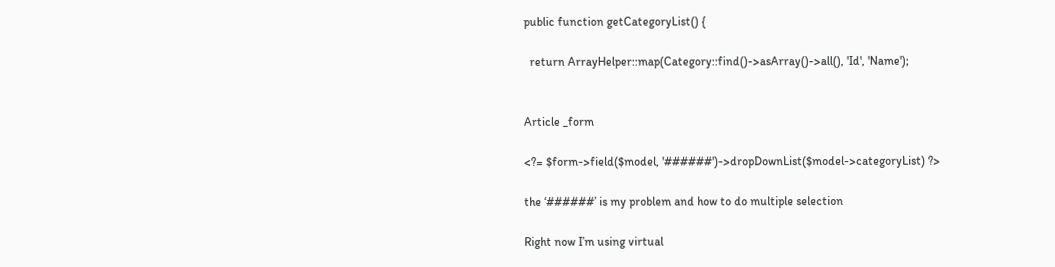public function getCategoryList() {

  return ArrayHelper::map(Category::find()->asArray()->all(), 'Id', 'Name');


Article _form

<?= $form->field($model, '######')->dropDownList($model->categoryList) ?>

the ‘######’ is my problem and how to do multiple selection

Right now I’m using virtual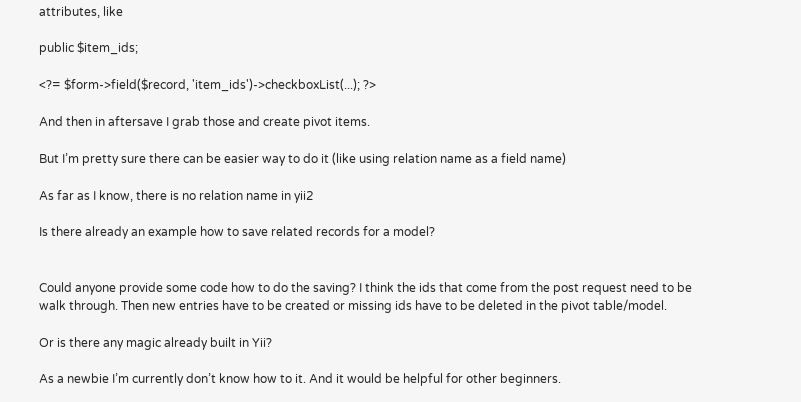attributes, like

public $item_ids;

<?= $form->field($record, 'item_ids')->checkboxList(...); ?>

And then in aftersave I grab those and create pivot items.

But I’m pretty sure there can be easier way to do it (like using relation name as a field name)

As far as I know, there is no relation name in yii2

Is there already an example how to save related records for a model?


Could anyone provide some code how to do the saving? I think the ids that come from the post request need to be walk through. Then new entries have to be created or missing ids have to be deleted in the pivot table/model.

Or is there any magic already built in Yii?

As a newbie I’m currently don’t know how to it. And it would be helpful for other beginners.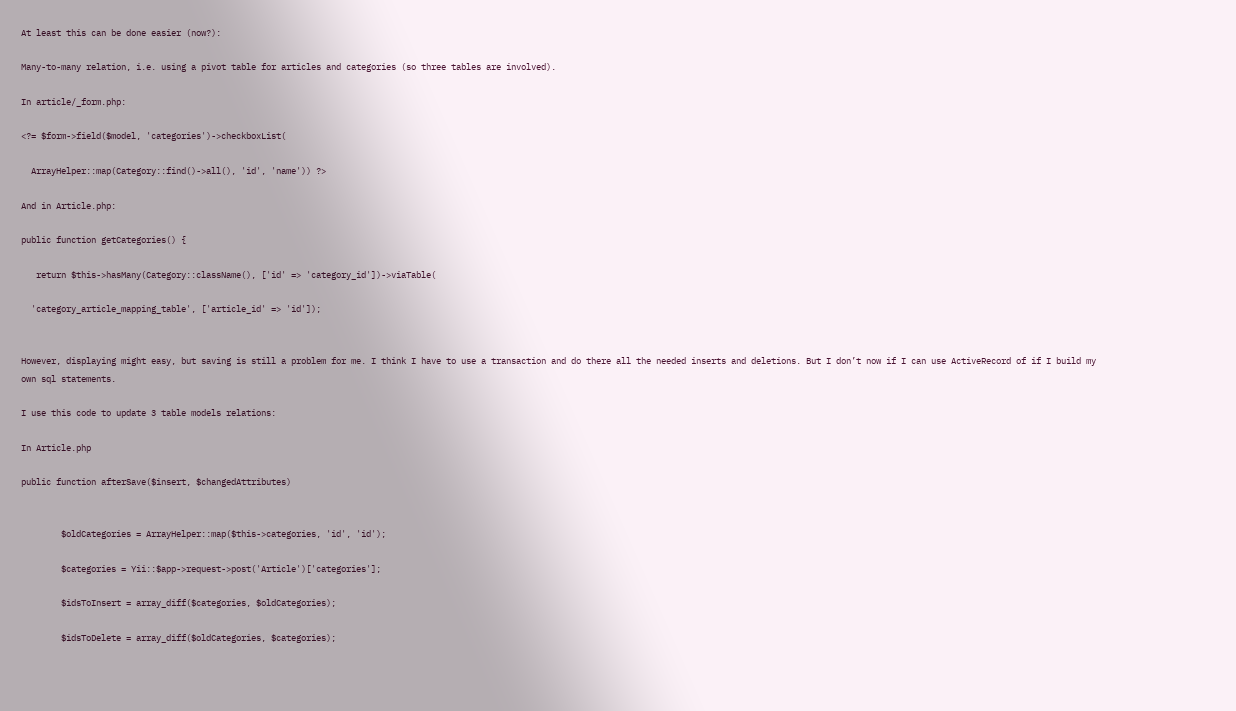At least this can be done easier (now?):

Many-to-many relation, i.e. using a pivot table for articles and categories (so three tables are involved).

In article/_form.php:

<?= $form->field($model, 'categories')->checkboxList(

  ArrayHelper::map(Category::find()->all(), 'id', 'name')) ?>

And in Article.php:

public function getCategories() {

   return $this->hasMany(Category::className(), ['id' => 'category_id'])->viaTable(

  'category_article_mapping_table', ['article_id' => 'id']);


However, displaying might easy, but saving is still a problem for me. I think I have to use a transaction and do there all the needed inserts and deletions. But I don’t now if I can use ActiveRecord of if I build my own sql statements.

I use this code to update 3 table models relations:

In Article.php

public function afterSave($insert, $changedAttributes)


        $oldCategories = ArrayHelper::map($this->categories, 'id', 'id');

        $categories = Yii::$app->request->post('Article')['categories'];

        $idsToInsert = array_diff($categories, $oldCategories);

        $idsToDelete = array_diff($oldCategories, $categories);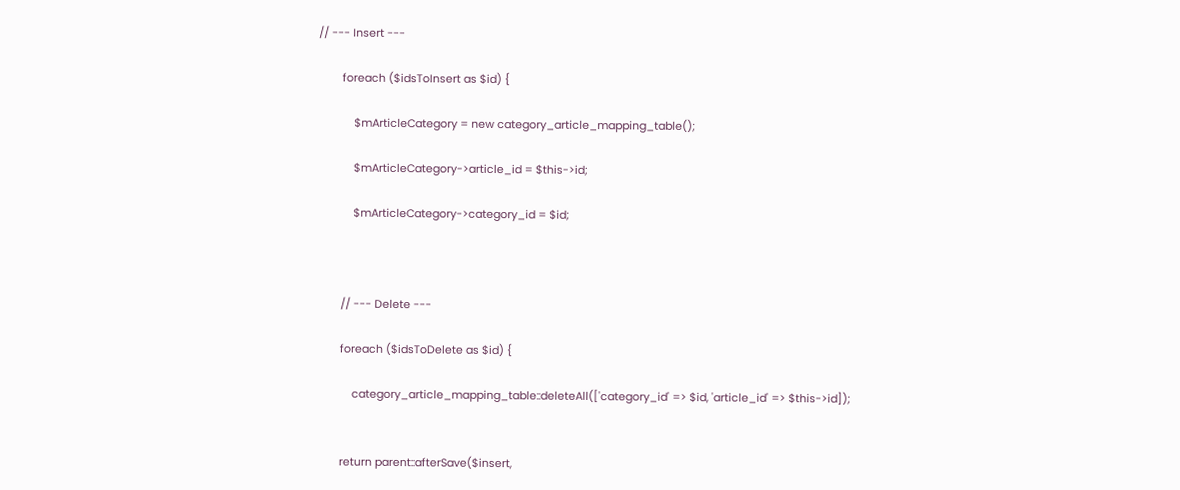// --- Insert ---

        foreach ($idsToInsert as $id) {

            $mArticleCategory = new category_article_mapping_table();

            $mArticleCategory->article_id = $this->id;

            $mArticleCategory->category_id = $id;



        // --- Delete ---

        foreach ($idsToDelete as $id) {

            category_article_mapping_table::deleteAll(['category_id' => $id, 'article_id' => $this->id]);


        return parent::afterSave($insert,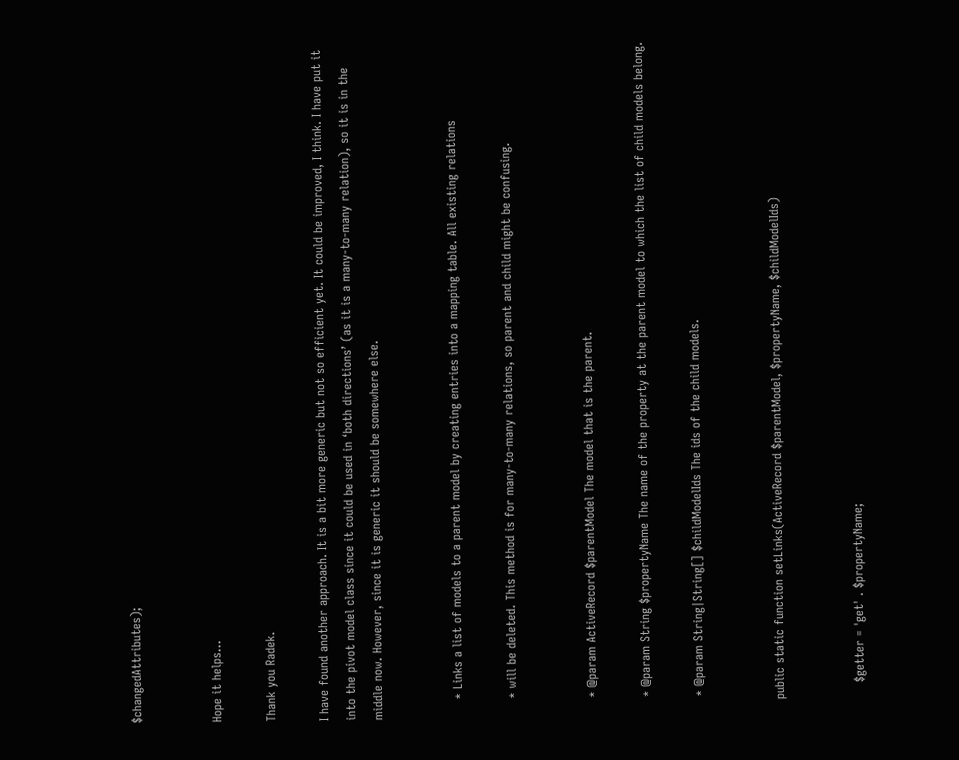$changedAttributes);


Hope it helps…

Thank you Radek.

I have found another approach. It is a bit more generic but not so efficient yet. It could be improved, I think. I have put it into the pivot model class since it could be used in ‘both directions’ (as it is a many-to-many relation), so it is in the middle now. However, since it is generic it should be somewhere else.


     * Links a list of models to a parent model by creating entries into a mapping table. All existing relations

     * will be deleted. This method is for many-to-many relations, so parent and child might be confusing.


     * @param ActiveRecord $parentModel The model that is the parent.

     * @param String $propertyName The name of the property at the parent model to which the list of child models belong.

     * @param String|String[] $childModelIds The ids of the child models.


    public static function setLinks(ActiveRecord $parentModel, $propertyName, $childModelIds)


        $getter = 'get' . $propertyName;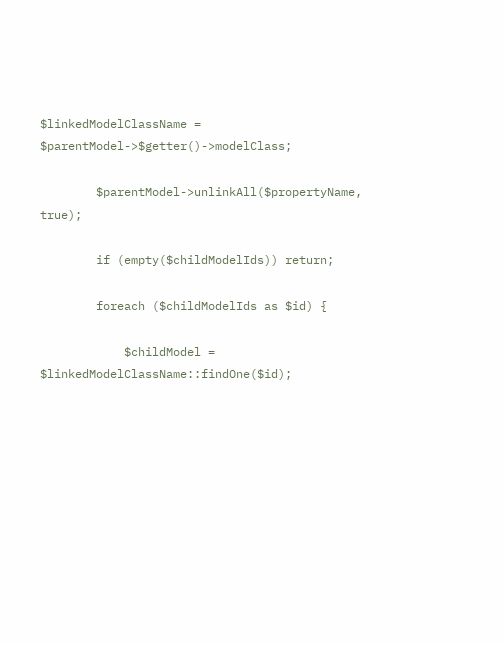$linkedModelClassName = $parentModel->$getter()->modelClass;

        $parentModel->unlinkAll($propertyName, true);

        if (empty($childModelIds)) return;

        foreach ($childModelIds as $id) {

            $childModel = $linkedModelClassName::findOne($id);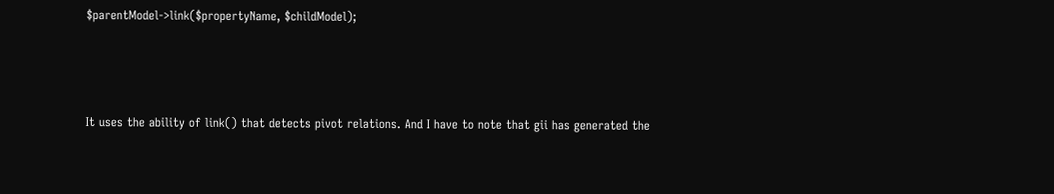$parentModel->link($propertyName, $childModel);



It uses the ability of link() that detects pivot relations. And I have to note that gii has generated the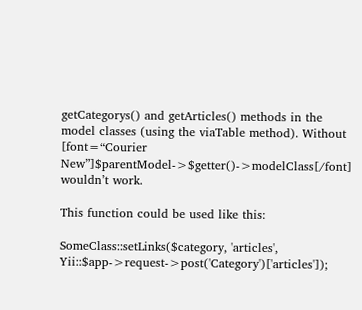getCategorys() and getArticles() methods in the model classes (using the viaTable method). Without [font=“Courier New”]$parentModel->$getter()->modelClass[/font] wouldn’t work.

This function could be used like this:

SomeClass::setLinks($category, 'articles', Yii::$app->request->post('Category')['articles']);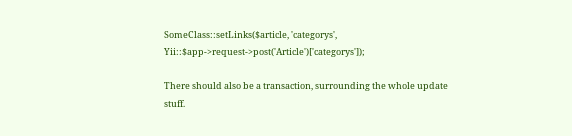SomeClass::setLinks($article, 'categorys', Yii::$app->request->post('Article')['categorys']);

There should also be a transaction, surrounding the whole update stuff.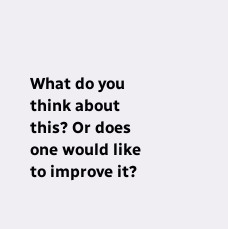What do you think about this? Or does one would like to improve it?